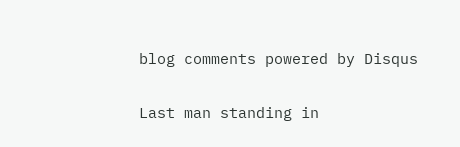blog comments powered by Disqus

Last man standing in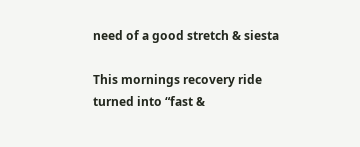need of a good stretch & siesta

This mornings recovery ride turned into “fast &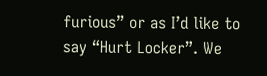furious” or as I’d like to say “Hurt Locker”. We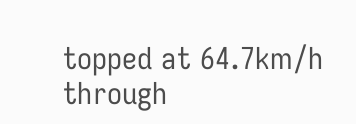topped at 64.7km/h through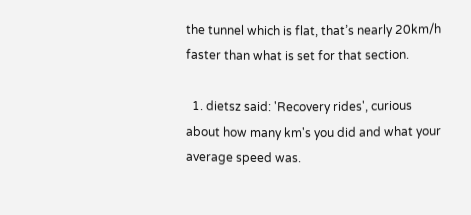the tunnel which is flat, that’s nearly 20km/h faster than what is set for that section.

  1. dietsz said: 'Recovery rides', curious about how many km's you did and what your average speed was.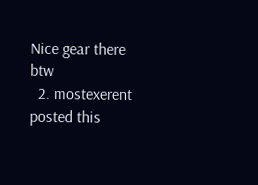Nice gear there btw
  2. mostexerent posted this